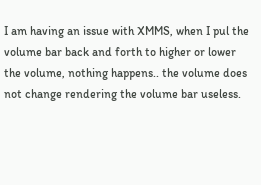I am having an issue with XMMS, when I pul the volume bar back and forth to higher or lower the volume, nothing happens.. the volume does not change rendering the volume bar useless.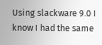Using slackware 9.0 I know I had the same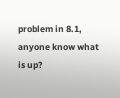problem in 8.1, anyone know what is up?